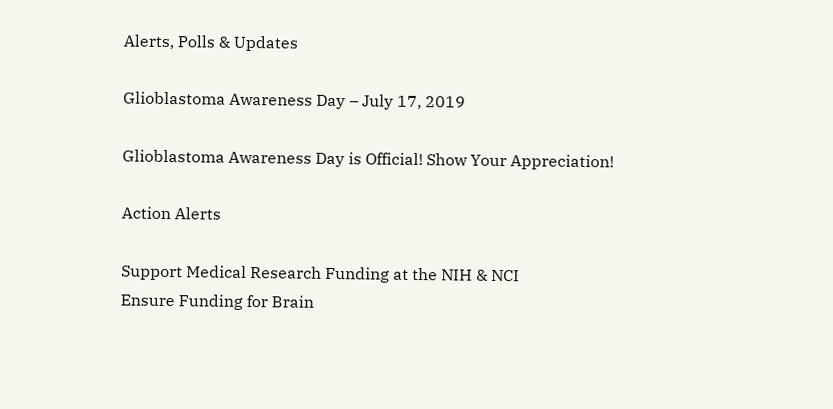Alerts, Polls & Updates

Glioblastoma Awareness Day – July 17, 2019

Glioblastoma Awareness Day is Official! Show Your Appreciation!

Action Alerts

Support Medical Research Funding at the NIH & NCI
Ensure Funding for Brain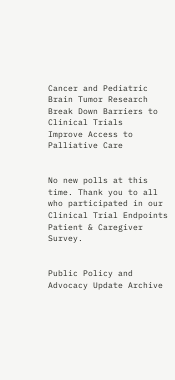Cancer and Pediatric Brain Tumor Research
Break Down Barriers to Clinical Trials
Improve Access to Palliative Care


No new polls at this time. Thank you to all who participated in our Clinical Trial Endpoints Patient & Caregiver Survey.


Public Policy and Advocacy Update Archive